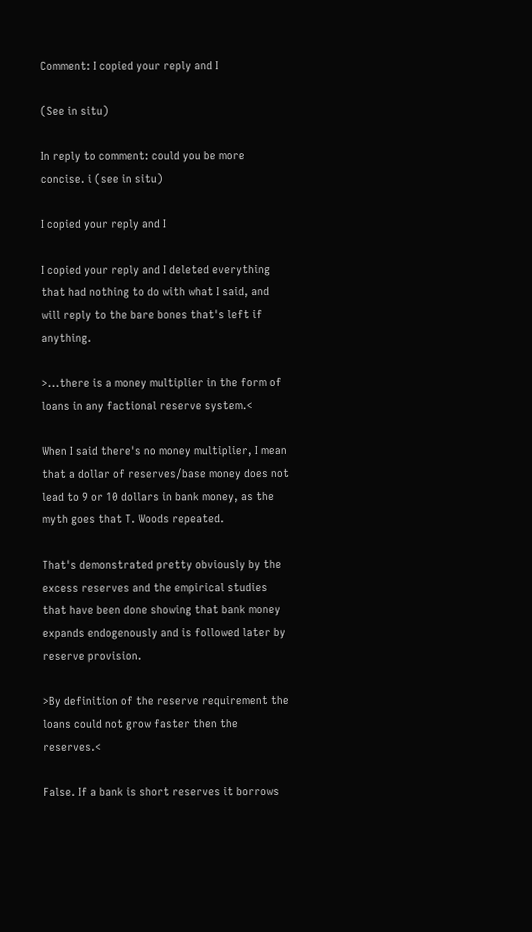Comment: I copied your reply and I

(See in situ)

In reply to comment: could you be more concise. i (see in situ)

I copied your reply and I

I copied your reply and I deleted everything that had nothing to do with what I said, and will reply to the bare bones that's left if anything.

>...there is a money multiplier in the form of loans in any factional reserve system.<

When I said there's no money multiplier, I mean that a dollar of reserves/base money does not lead to 9 or 10 dollars in bank money, as the myth goes that T. Woods repeated.

That's demonstrated pretty obviously by the excess reserves and the empirical studies that have been done showing that bank money expands endogenously and is followed later by reserve provision.

>By definition of the reserve requirement the loans could not grow faster then the reserves.<

False. If a bank is short reserves it borrows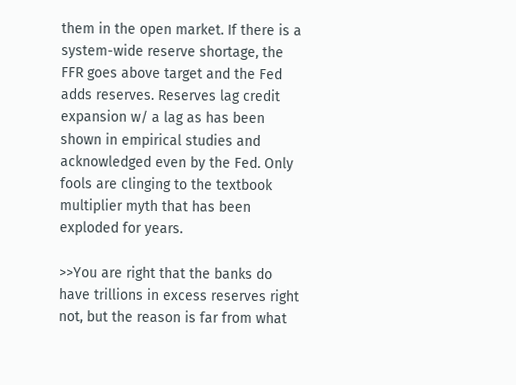them in the open market. If there is a system-wide reserve shortage, the FFR goes above target and the Fed adds reserves. Reserves lag credit expansion w/ a lag as has been shown in empirical studies and acknowledged even by the Fed. Only fools are clinging to the textbook multiplier myth that has been exploded for years.

>>You are right that the banks do have trillions in excess reserves right not, but the reason is far from what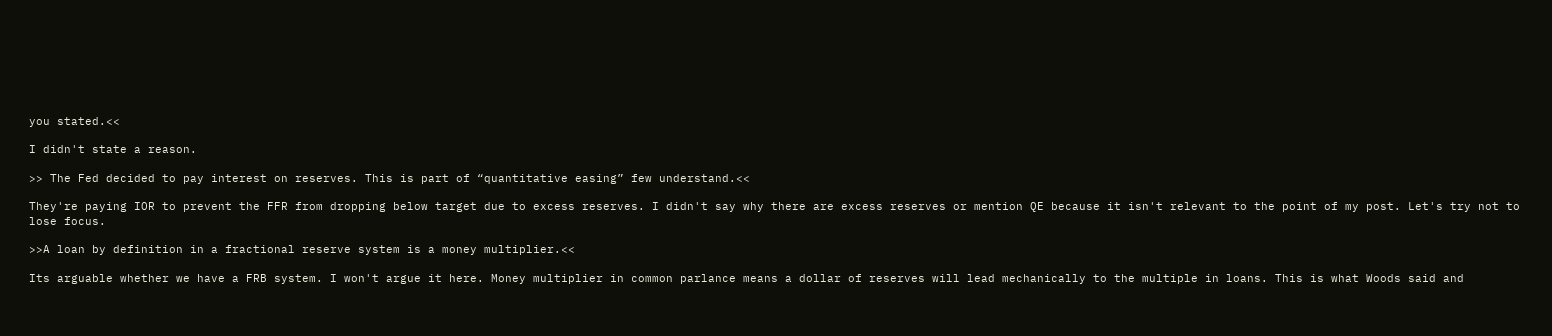you stated.<<

I didn't state a reason.

>> The Fed decided to pay interest on reserves. This is part of “quantitative easing” few understand.<<

They're paying IOR to prevent the FFR from dropping below target due to excess reserves. I didn't say why there are excess reserves or mention QE because it isn't relevant to the point of my post. Let's try not to lose focus.

>>A loan by definition in a fractional reserve system is a money multiplier.<<

Its arguable whether we have a FRB system. I won't argue it here. Money multiplier in common parlance means a dollar of reserves will lead mechanically to the multiple in loans. This is what Woods said and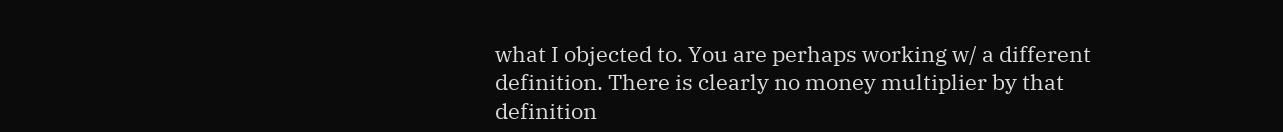what I objected to. You are perhaps working w/ a different definition. There is clearly no money multiplier by that definition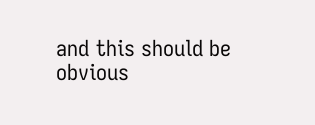and this should be obvious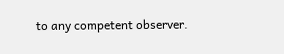to any competent observer.